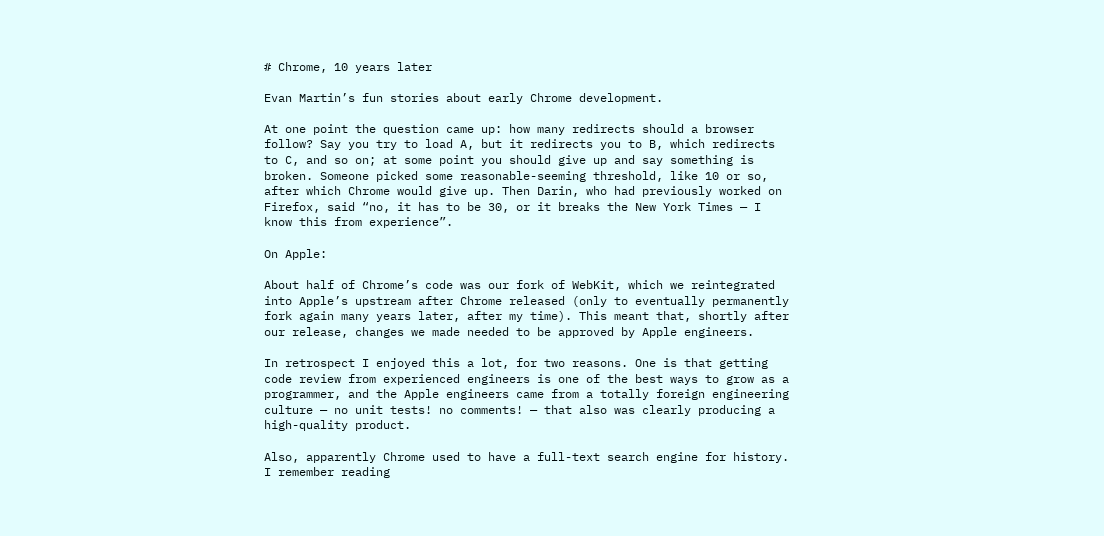# Chrome, 10 years later

Evan Martin’s fun stories about early Chrome development.

At one point the question came up: how many redirects should a browser follow? Say you try to load A, but it redirects you to B, which redirects to C, and so on; at some point you should give up and say something is broken. Someone picked some reasonable-seeming threshold, like 10 or so, after which Chrome would give up. Then Darin, who had previously worked on Firefox, said “no, it has to be 30, or it breaks the New York Times — I know this from experience”.

On Apple:

About half of Chrome’s code was our fork of WebKit, which we reintegrated into Apple’s upstream after Chrome released (only to eventually permanently fork again many years later, after my time). This meant that, shortly after our release, changes we made needed to be approved by Apple engineers.

In retrospect I enjoyed this a lot, for two reasons. One is that getting code review from experienced engineers is one of the best ways to grow as a programmer, and the Apple engineers came from a totally foreign engineering culture — no unit tests! no comments! — that also was clearly producing a high-quality product.

Also, apparently Chrome used to have a full-text search engine for history. I remember reading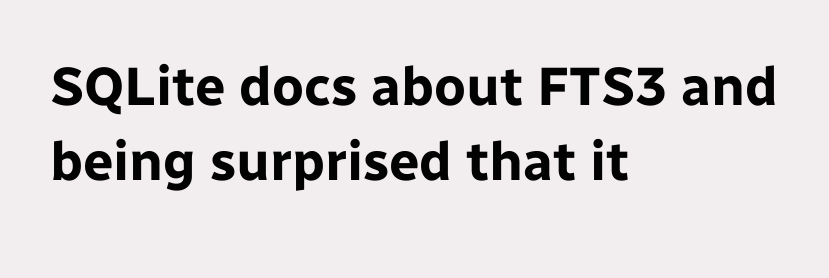SQLite docs about FTS3 and being surprised that it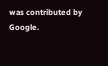was contributed by Google.